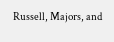Russell, Majors, and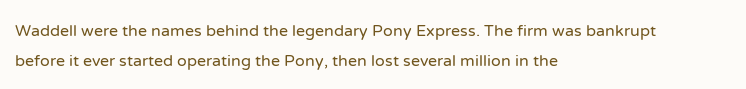Waddell were the names behind the legendary Pony Express. The firm was bankrupt before it ever started operating the Pony, then lost several million in the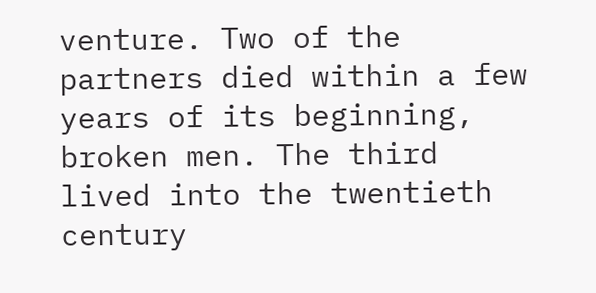venture. Two of the partners died within a few years of its beginning, broken men. The third lived into the twentieth century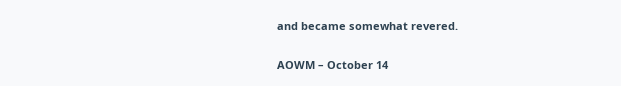and became somewhat revered.

AOWM – October 14